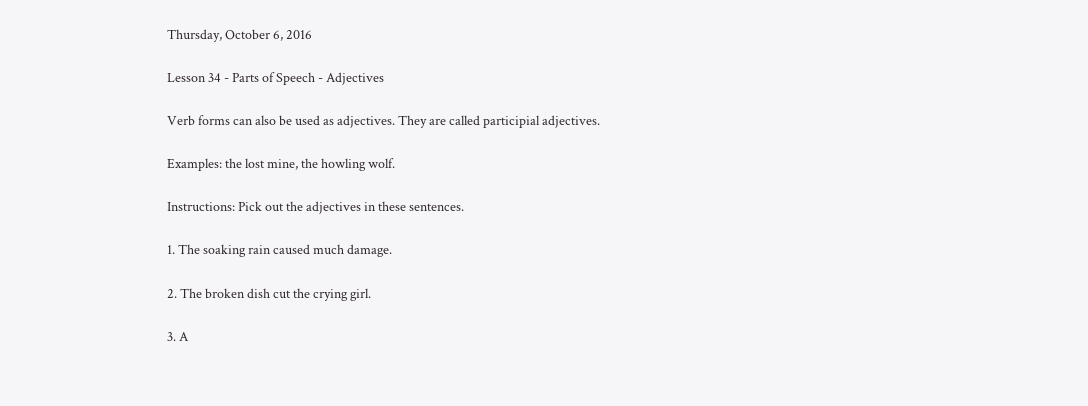Thursday, October 6, 2016

Lesson 34 - Parts of Speech - Adjectives

Verb forms can also be used as adjectives. They are called participial adjectives.

Examples: the lost mine, the howling wolf.

Instructions: Pick out the adjectives in these sentences.

1. The soaking rain caused much damage.

2. The broken dish cut the crying girl.

3. A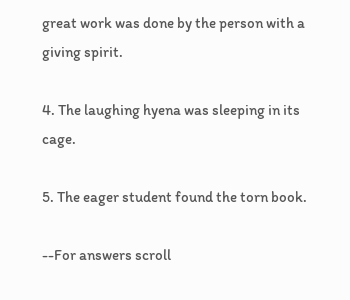great work was done by the person with a giving spirit.

4. The laughing hyena was sleeping in its cage.

5. The eager student found the torn book.

--For answers scroll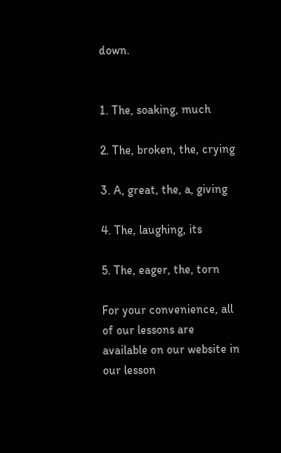down.


1. The, soaking, much

2. The, broken, the, crying

3. A, great, the, a, giving

4. The, laughing, its

5. The, eager, the, torn

For your convenience, all of our lessons are available on our website in our lesson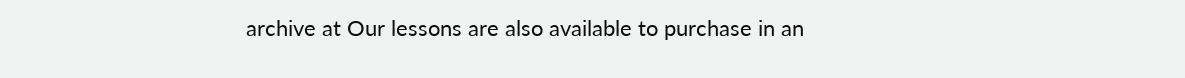archive at Our lessons are also available to purchase in an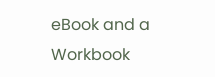eBook and a Workbook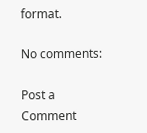format.

No comments:

Post a Comment